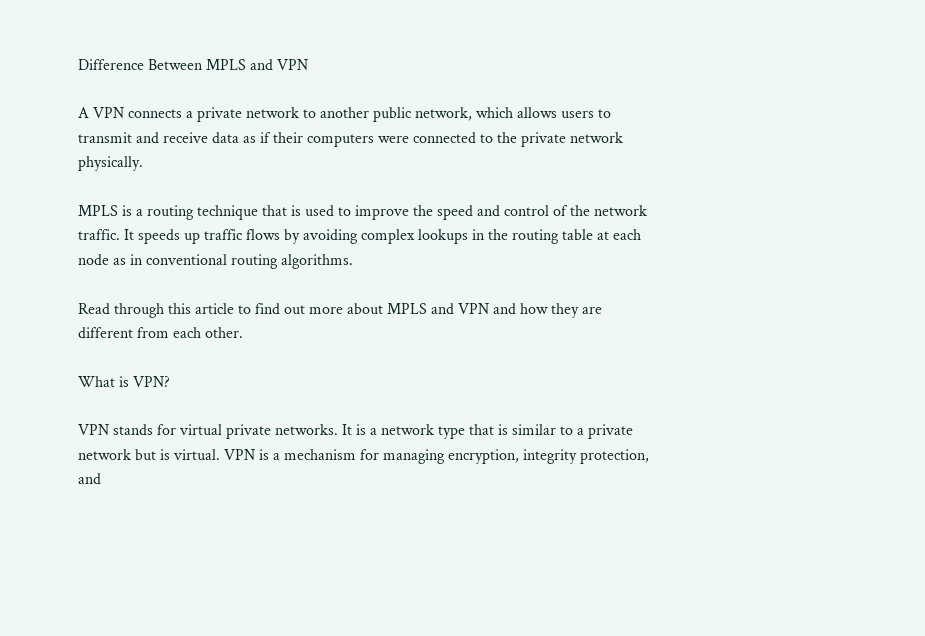Difference Between MPLS and VPN

A VPN connects a private network to another public network, which allows users to transmit and receive data as if their computers were connected to the private network physically.

MPLS is a routing technique that is used to improve the speed and control of the network traffic. It speeds up traffic flows by avoiding complex lookups in the routing table at each node as in conventional routing algorithms.

Read through this article to find out more about MPLS and VPN and how they are different from each other.

What is VPN?

VPN stands for virtual private networks. It is a network type that is similar to a private network but is virtual. VPN is a mechanism for managing encryption, integrity protection, and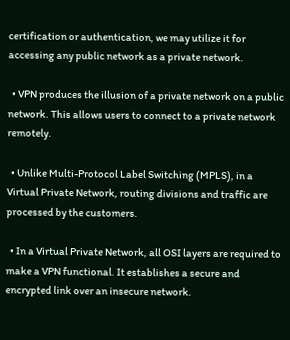certification or authentication, we may utilize it for accessing any public network as a private network.

  • VPN produces the illusion of a private network on a public network. This allows users to connect to a private network remotely.

  • Unlike Multi-Protocol Label Switching (MPLS), in a Virtual Private Network, routing divisions and traffic are processed by the customers.

  • In a Virtual Private Network, all OSI layers are required to make a VPN functional. It establishes a secure and encrypted link over an insecure network.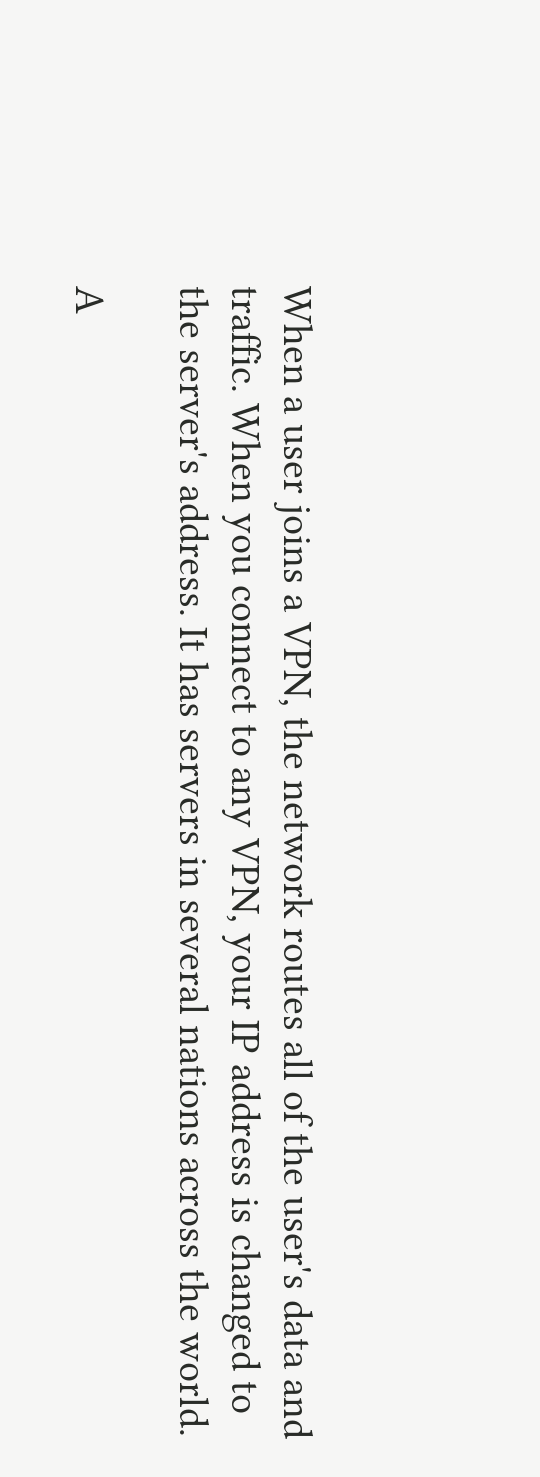When a user joins a VPN, the network routes all of the user's data and traffic. When you connect to any VPN, your IP address is changed to the server's address. It has servers in several nations across the world.

A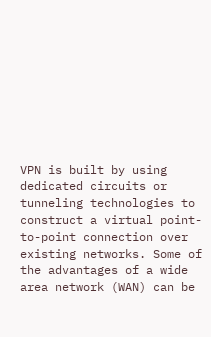VPN is built by using dedicated circuits or tunneling technologies to construct a virtual point-to-point connection over existing networks. Some of the advantages of a wide area network (WAN) can be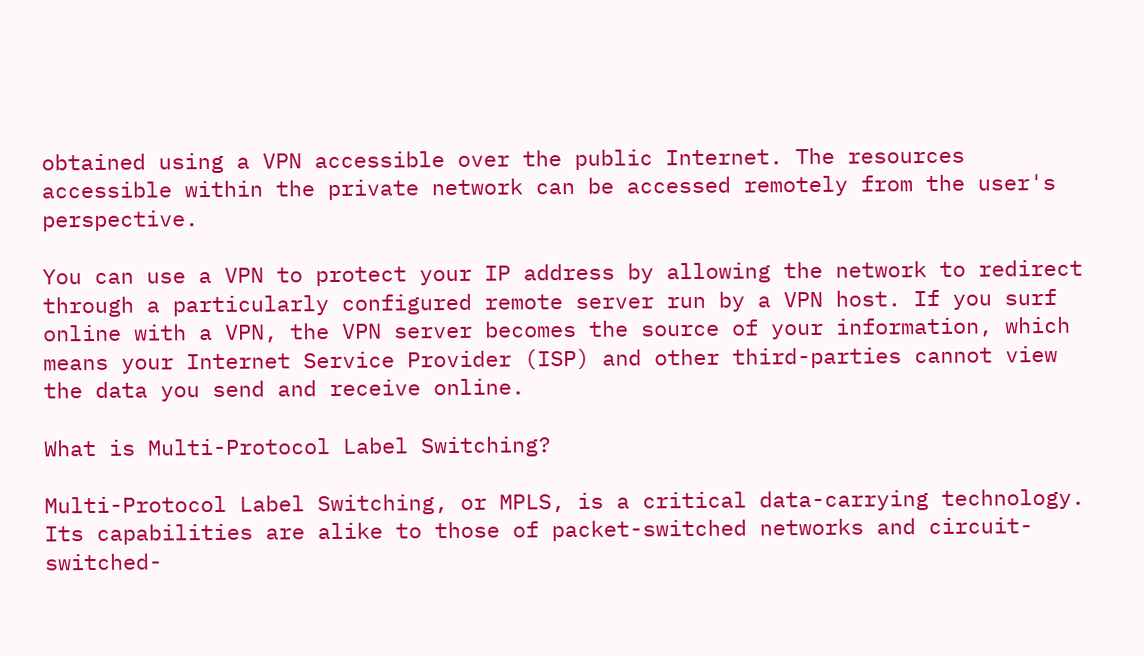obtained using a VPN accessible over the public Internet. The resources accessible within the private network can be accessed remotely from the user's perspective.

You can use a VPN to protect your IP address by allowing the network to redirect through a particularly configured remote server run by a VPN host. If you surf online with a VPN, the VPN server becomes the source of your information, which means your Internet Service Provider (ISP) and other third-parties cannot view the data you send and receive online.

What is Multi-Protocol Label Switching?

Multi-Protocol Label Switching, or MPLS, is a critical data-carrying technology. Its capabilities are alike to those of packet-switched networks and circuit-switched-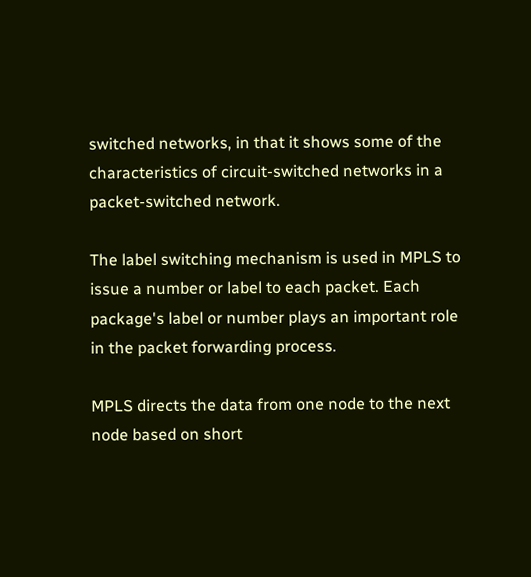switched networks, in that it shows some of the characteristics of circuit-switched networks in a packet-switched network.

The label switching mechanism is used in MPLS to issue a number or label to each packet. Each package's label or number plays an important role in the packet forwarding process.

MPLS directs the data from one node to the next node based on short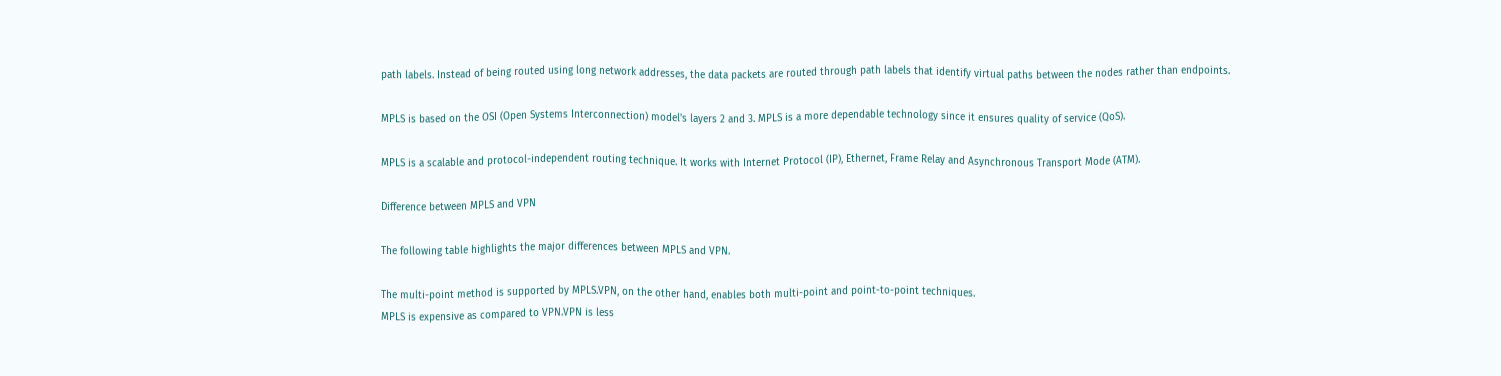path labels. Instead of being routed using long network addresses, the data packets are routed through path labels that identify virtual paths between the nodes rather than endpoints.

MPLS is based on the OSI (Open Systems Interconnection) model's layers 2 and 3. MPLS is a more dependable technology since it ensures quality of service (QoS).

MPLS is a scalable and protocol-independent routing technique. It works with Internet Protocol (IP), Ethernet, Frame Relay and Asynchronous Transport Mode (ATM).

Difference between MPLS and VPN

The following table highlights the major differences between MPLS and VPN.

The multi-point method is supported by MPLS.VPN, on the other hand, enables both multi-point and point-to-point techniques.
MPLS is expensive as compared to VPN.VPN is less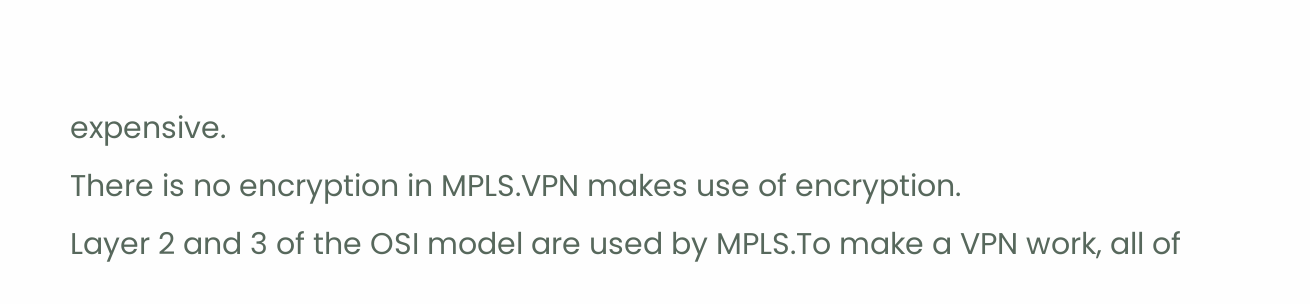expensive.
There is no encryption in MPLS.VPN makes use of encryption.
Layer 2 and 3 of the OSI model are used by MPLS.To make a VPN work, all of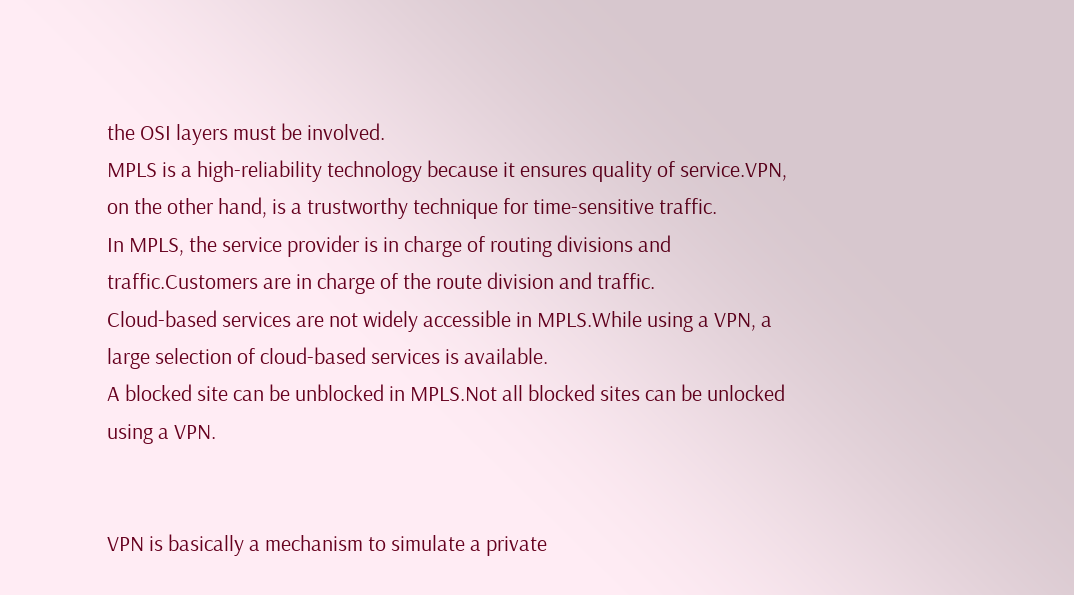the OSI layers must be involved.
MPLS is a high-reliability technology because it ensures quality of service.VPN, on the other hand, is a trustworthy technique for time-sensitive traffic.
In MPLS, the service provider is in charge of routing divisions and traffic.Customers are in charge of the route division and traffic.
Cloud-based services are not widely accessible in MPLS.While using a VPN, a large selection of cloud-based services is available.
A blocked site can be unblocked in MPLS.Not all blocked sites can be unlocked using a VPN.


VPN is basically a mechanism to simulate a private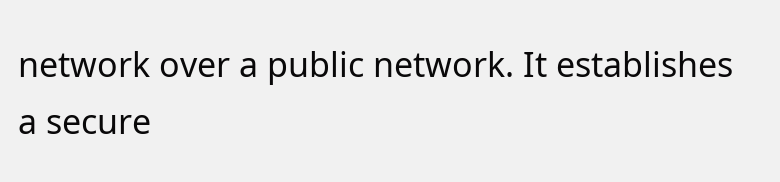network over a public network. It establishes a secure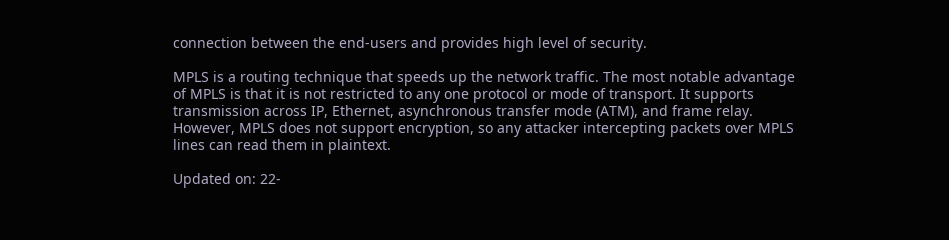connection between the end-users and provides high level of security.

MPLS is a routing technique that speeds up the network traffic. The most notable advantage of MPLS is that it is not restricted to any one protocol or mode of transport. It supports transmission across IP, Ethernet, asynchronous transfer mode (ATM), and frame relay. However, MPLS does not support encryption, so any attacker intercepting packets over MPLS lines can read them in plaintext.

Updated on: 22-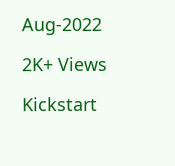Aug-2022

2K+ Views

Kickstart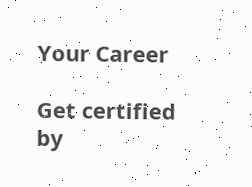Your Career

Get certified by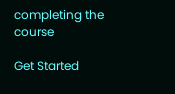completing the course

Get Started